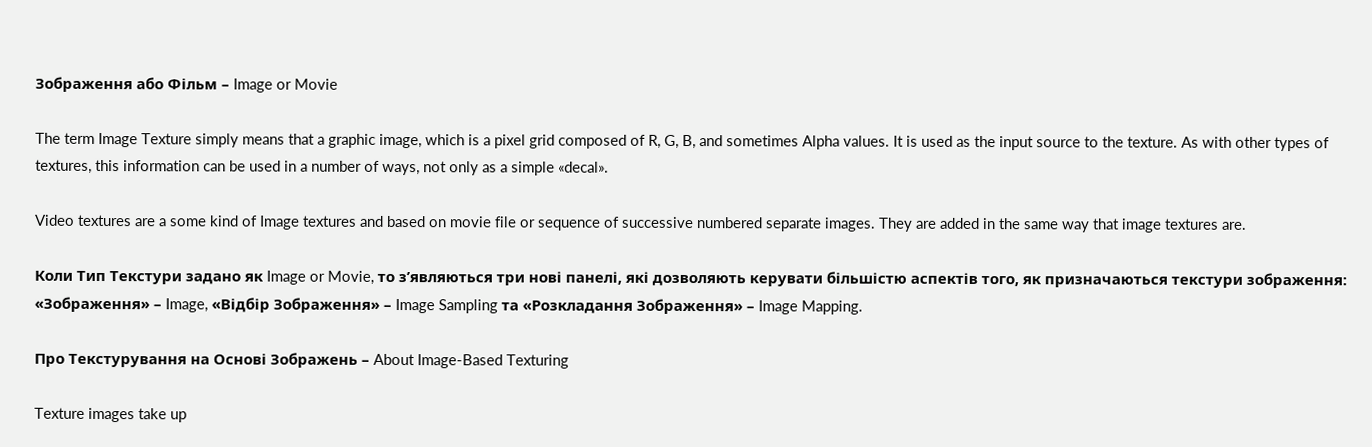Зображення або Фільм – Image or Movie

The term Image Texture simply means that a graphic image, which is a pixel grid composed of R, G, B, and sometimes Alpha values. It is used as the input source to the texture. As with other types of textures, this information can be used in a number of ways, not only as a simple «decal».

Video textures are a some kind of Image textures and based on movie file or sequence of successive numbered separate images. They are added in the same way that image textures are.

Коли Тип Текстури задано як Image or Movie, то з’являються три нові панелі, які дозволяють керувати більшістю аспектів того, як призначаються текстури зображення: «Зображення» – Image, «Відбір Зображення» – Image Sampling та «Розкладання Зображення» – Image Mapping.

Про Текстурування на Основі Зображень – About Image-Based Texturing

Texture images take up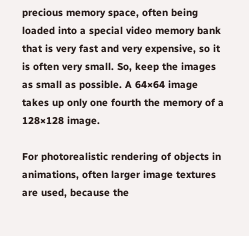precious memory space, often being loaded into a special video memory bank that is very fast and very expensive, so it is often very small. So, keep the images as small as possible. A 64×64 image takes up only one fourth the memory of a 128×128 image.

For photorealistic rendering of objects in animations, often larger image textures are used, because the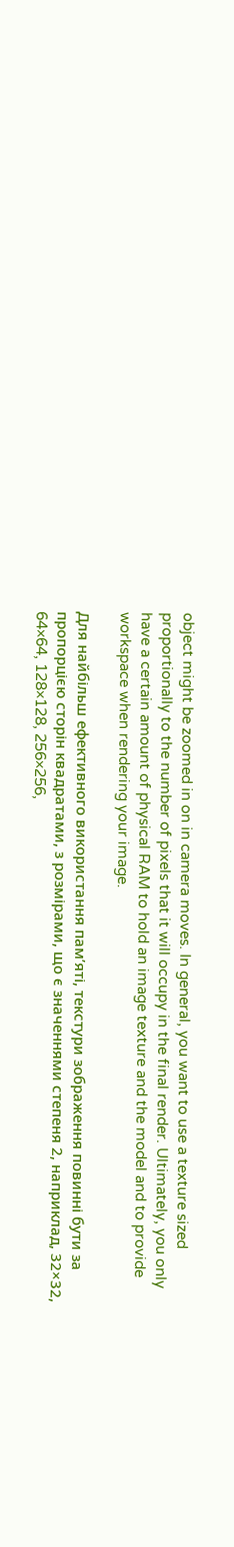object might be zoomed in on in camera moves. In general, you want to use a texture sized proportionally to the number of pixels that it will occupy in the final render. Ultimately, you only have a certain amount of physical RAM to hold an image texture and the model and to provide workspace when rendering your image.

Для найбільш ефективного використання пам’яті, текстури зображення повинні бути за пропорцією сторін квадратами, з розмірами, що є значеннями степеня 2, наприклад, 32×32, 64×64, 128×128, 256×256,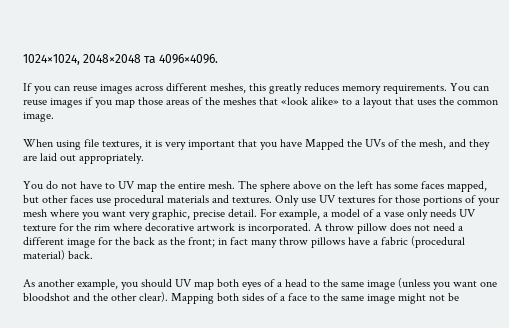1024×1024, 2048×2048 та 4096×4096.

If you can reuse images across different meshes, this greatly reduces memory requirements. You can reuse images if you map those areas of the meshes that «look alike» to a layout that uses the common image.

When using file textures, it is very important that you have Mapped the UVs of the mesh, and they are laid out appropriately.

You do not have to UV map the entire mesh. The sphere above on the left has some faces mapped, but other faces use procedural materials and textures. Only use UV textures for those portions of your mesh where you want very graphic, precise detail. For example, a model of a vase only needs UV texture for the rim where decorative artwork is incorporated. A throw pillow does not need a different image for the back as the front; in fact many throw pillows have a fabric (procedural material) back.

As another example, you should UV map both eyes of a head to the same image (unless you want one bloodshot and the other clear). Mapping both sides of a face to the same image might not be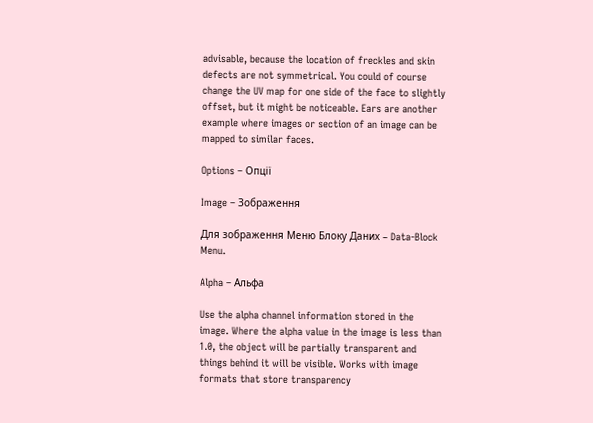advisable, because the location of freckles and skin defects are not symmetrical. You could of course change the UV map for one side of the face to slightly offset, but it might be noticeable. Ears are another example where images or section of an image can be mapped to similar faces.

Options – Опції

Image – Зображення

Для зображення Меню Блоку Даних – Data-Block Menu.

Alpha – Альфа

Use the alpha channel information stored in the image. Where the alpha value in the image is less than 1.0, the object will be partially transparent and things behind it will be visible. Works with image formats that store transparency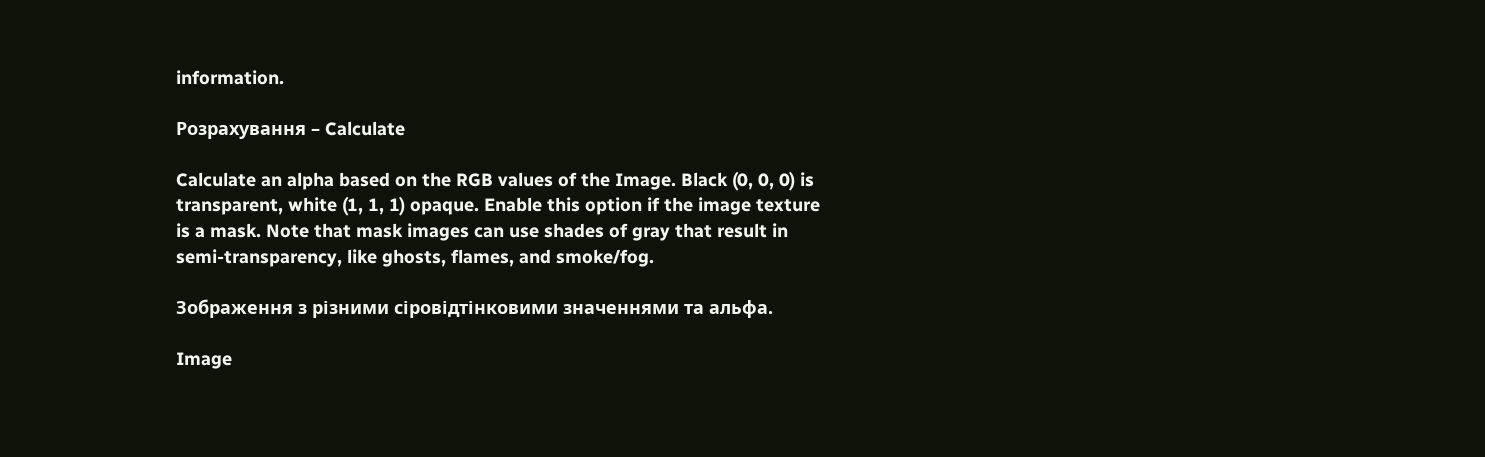information.

Розрахування – Calculate

Calculate an alpha based on the RGB values of the Image. Black (0, 0, 0) is transparent, white (1, 1, 1) opaque. Enable this option if the image texture is a mask. Note that mask images can use shades of gray that result in semi-transparency, like ghosts, flames, and smoke/fog.

Зображення з різними сіровідтінковими значеннями та альфа.

Image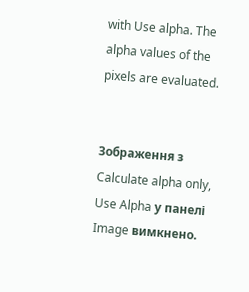with Use alpha. The alpha values of the pixels are evaluated.


Зображення з Calculate alpha only, Use Alpha у панелі Image вимкнено.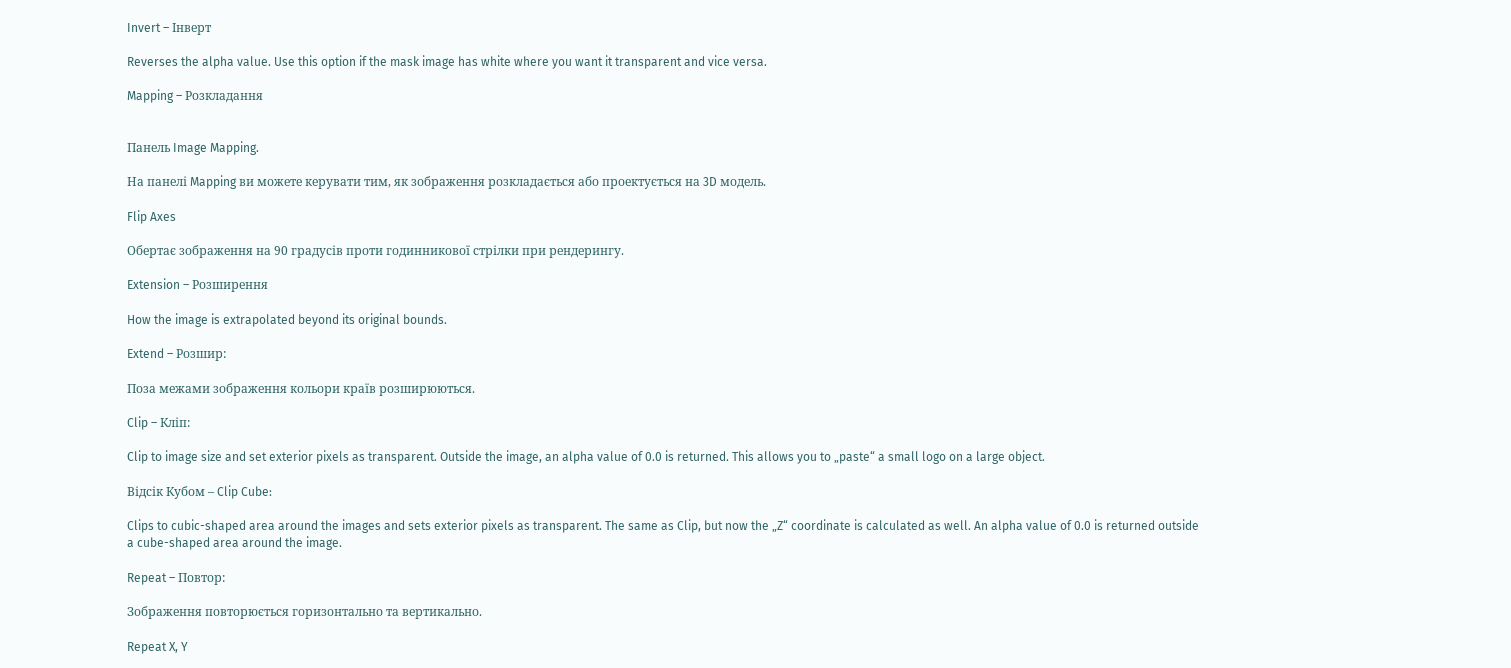Invert – Інверт

Reverses the alpha value. Use this option if the mask image has white where you want it transparent and vice versa.

Mapping – Розкладання


Панель Image Mapping.

На панелі Mapping ви можете керувати тим, як зображення розкладається або проектується на 3D модель.

Flip Axes

Обертає зображення на 90 градусів проти годинникової стрілки при рендерингу.

Extension – Розширення

How the image is extrapolated beyond its original bounds.

Extend – Розшир:

Поза межами зображення кольори країв розширюються.

Clip – Кліп:

Clip to image size and set exterior pixels as transparent. Outside the image, an alpha value of 0.0 is returned. This allows you to „paste“ a small logo on a large object.

Відсік Кубом – Clip Cube:

Clips to cubic-shaped area around the images and sets exterior pixels as transparent. The same as Clip, but now the „Z“ coordinate is calculated as well. An alpha value of 0.0 is returned outside a cube-shaped area around the image.

Repeat – Повтор:

Зображення повторюється горизонтально та вертикально.

Repeat X, Y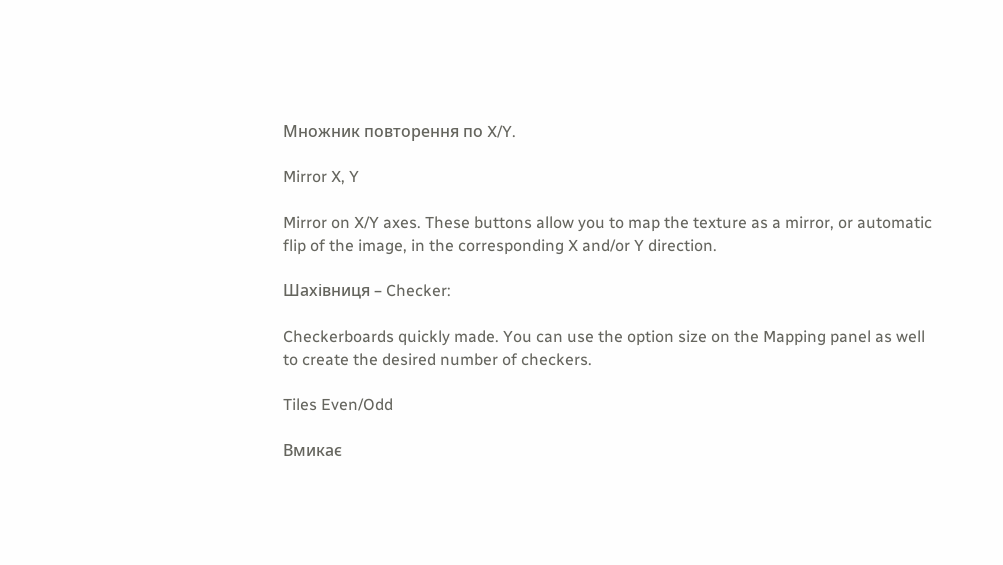Множник повторення по X/Y.

Mirror X, Y

Mirror on X/Y axes. These buttons allow you to map the texture as a mirror, or automatic flip of the image, in the corresponding X and/or Y direction.

Шахівниця – Checker:

Checkerboards quickly made. You can use the option size on the Mapping panel as well to create the desired number of checkers.

Tiles Even/Odd

Вмикає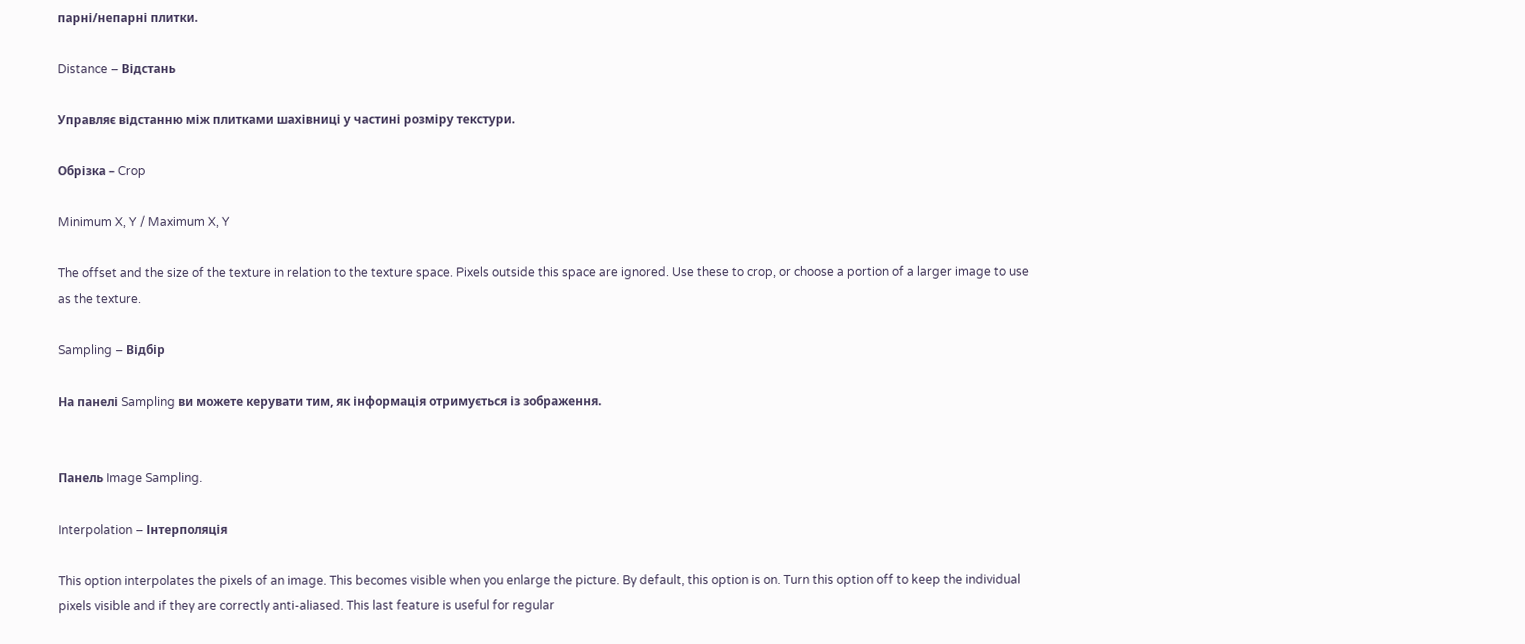парні/непарні плитки.

Distance – Відстань

Управляє відстанню між плитками шахівниці у частині розміру текстури.

Обрізка – Crop

Minimum X, Y / Maximum X, Y

The offset and the size of the texture in relation to the texture space. Pixels outside this space are ignored. Use these to crop, or choose a portion of a larger image to use as the texture.

Sampling – Відбір

На панелі Sampling ви можете керувати тим, як інформація отримується із зображення.


Панель Image Sampling.

Interpolation – Інтерполяція

This option interpolates the pixels of an image. This becomes visible when you enlarge the picture. By default, this option is on. Turn this option off to keep the individual pixels visible and if they are correctly anti-aliased. This last feature is useful for regular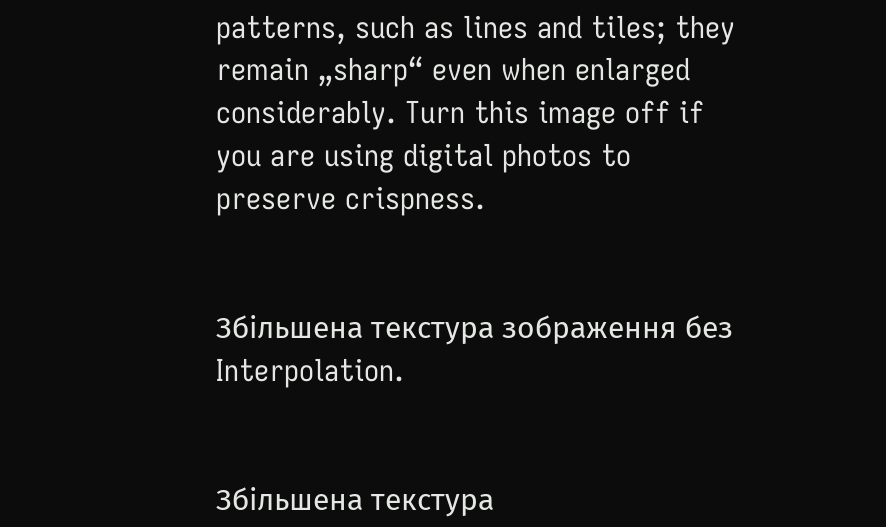patterns, such as lines and tiles; they remain „sharp“ even when enlarged considerably. Turn this image off if you are using digital photos to preserve crispness.


Збільшена текстура зображення без Interpolation.


Збільшена текстура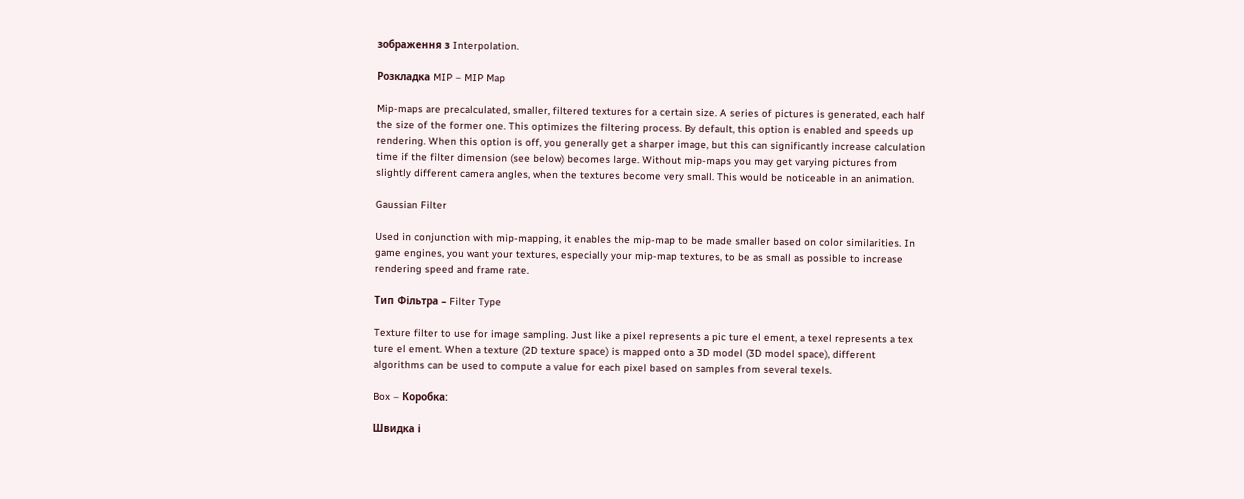зображення з Interpolation.

Розкладка MIP – MIP Map

Mip-maps are precalculated, smaller, filtered textures for a certain size. A series of pictures is generated, each half the size of the former one. This optimizes the filtering process. By default, this option is enabled and speeds up rendering. When this option is off, you generally get a sharper image, but this can significantly increase calculation time if the filter dimension (see below) becomes large. Without mip-maps you may get varying pictures from slightly different camera angles, when the textures become very small. This would be noticeable in an animation.

Gaussian Filter

Used in conjunction with mip-mapping, it enables the mip-map to be made smaller based on color similarities. In game engines, you want your textures, especially your mip-map textures, to be as small as possible to increase rendering speed and frame rate.

Тип Фільтра – Filter Type

Texture filter to use for image sampling. Just like a pixel represents a pic ture el ement, a texel represents a tex ture el ement. When a texture (2D texture space) is mapped onto a 3D model (3D model space), different algorithms can be used to compute a value for each pixel based on samples from several texels.

Box – Коробка:

Швидка і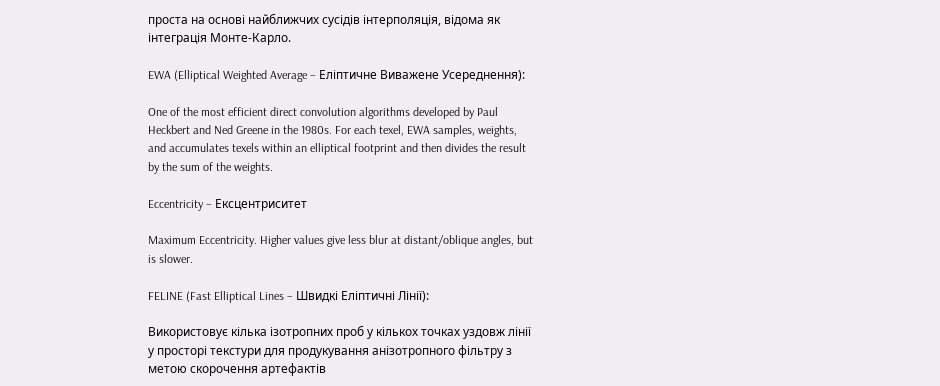проста на основі найближчих сусідів інтерполяція, відома як інтеграція Монте-Карло.

EWA (Elliptical Weighted Average – Еліптичне Виважене Усереднення):

One of the most efficient direct convolution algorithms developed by Paul Heckbert and Ned Greene in the 1980s. For each texel, EWA samples, weights, and accumulates texels within an elliptical footprint and then divides the result by the sum of the weights.

Eccentricity – Ексцентриситет

Maximum Eccentricity. Higher values give less blur at distant/oblique angles, but is slower.

FELINE (Fast Elliptical Lines – Швидкі Еліптичні Лінії):

Використовує кілька ізотропних проб у кількох точках уздовж лінії у просторі текстури для продукування анізотропного фільтру з метою скорочення артефактів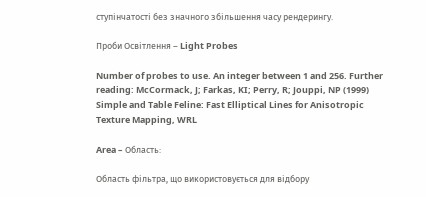ступінчатості без значного збільшення часу рендерингу.

Проби Освітлення – Light Probes

Number of probes to use. An integer between 1 and 256. Further reading: McCormack, J; Farkas, KI; Perry, R; Jouppi, NP (1999) Simple and Table Feline: Fast Elliptical Lines for Anisotropic Texture Mapping, WRL

Area – Область:

Область фільтра, що використовується для відбору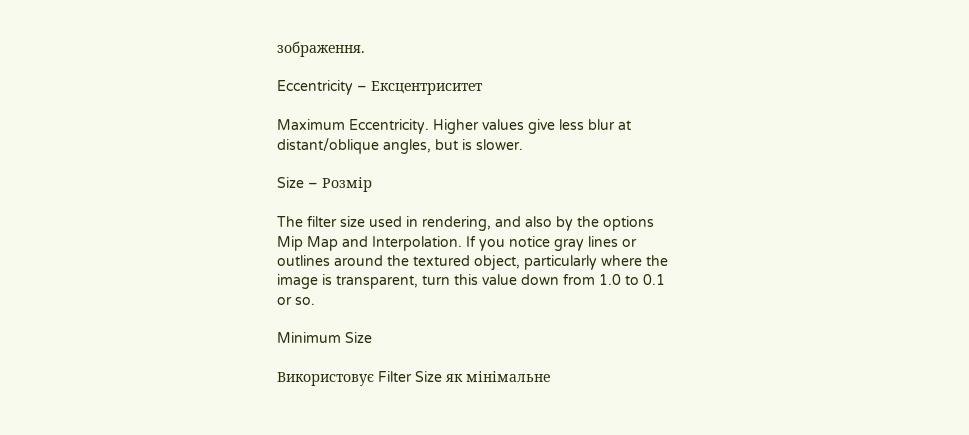зображення.

Eccentricity – Ексцентриситет

Maximum Eccentricity. Higher values give less blur at distant/oblique angles, but is slower.

Size – Розмір

The filter size used in rendering, and also by the options Mip Map and Interpolation. If you notice gray lines or outlines around the textured object, particularly where the image is transparent, turn this value down from 1.0 to 0.1 or so.

Minimum Size

Використовує Filter Size як мінімальне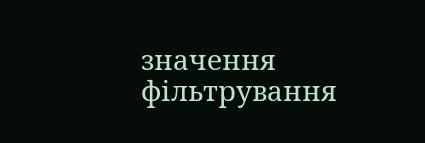значення фільтрування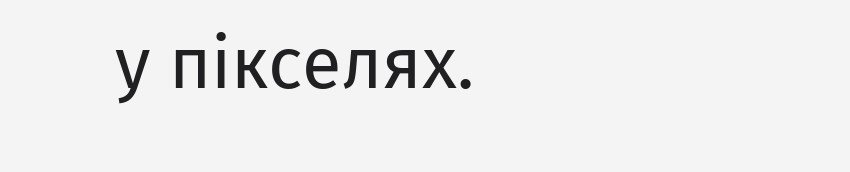у пікселях.